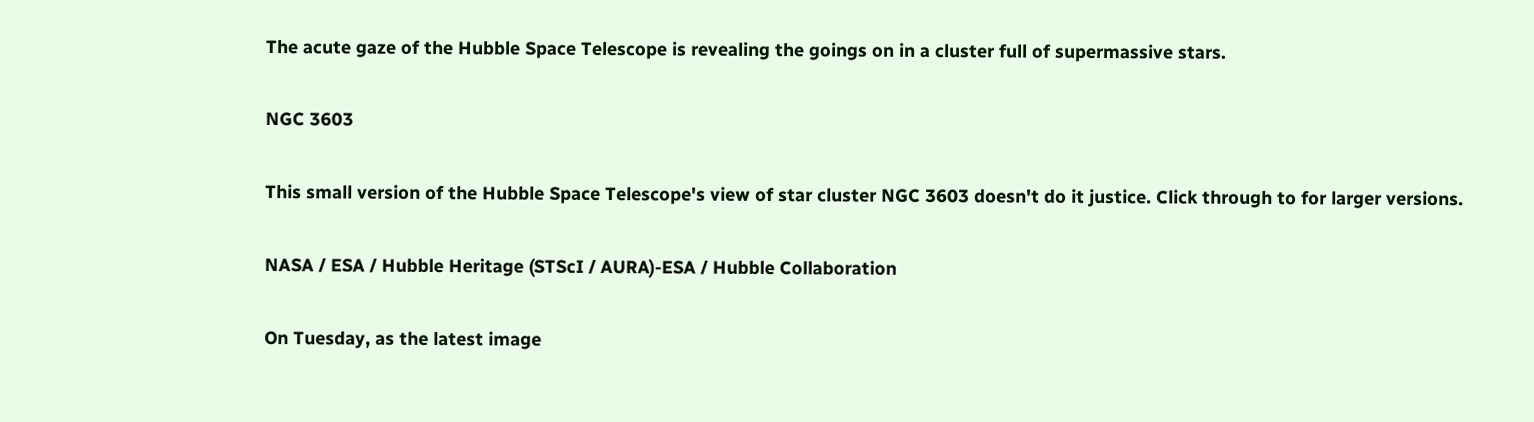The acute gaze of the Hubble Space Telescope is revealing the goings on in a cluster full of supermassive stars.

NGC 3603

This small version of the Hubble Space Telescope's view of star cluster NGC 3603 doesn't do it justice. Click through to for larger versions.

NASA / ESA / Hubble Heritage (STScI / AURA)-ESA / Hubble Collaboration

On Tuesday, as the latest image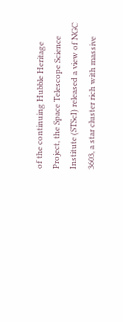of the continuing Hubble Heritage Project, the Space Telescope Science Institute (STScI) released a view of NGC 3603, a star cluster rich with massive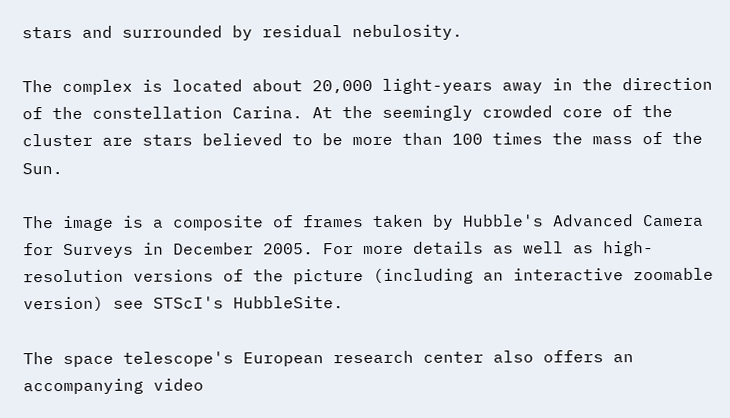stars and surrounded by residual nebulosity.

The complex is located about 20,000 light-years away in the direction of the constellation Carina. At the seemingly crowded core of the cluster are stars believed to be more than 100 times the mass of the Sun.

The image is a composite of frames taken by Hubble's Advanced Camera for Surveys in December 2005. For more details as well as high-resolution versions of the picture (including an interactive zoomable version) see STScI's HubbleSite.

The space telescope's European research center also offers an accompanying video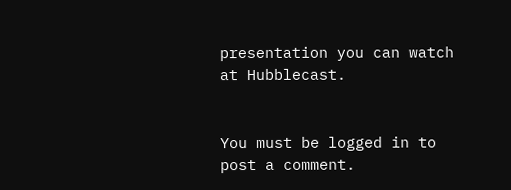presentation you can watch at Hubblecast.


You must be logged in to post a comment.